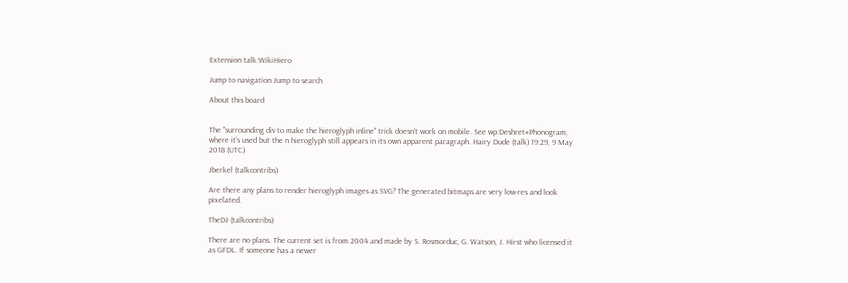Extension talk:WikiHiero

Jump to navigation Jump to search

About this board


The "surrounding div to make the hieroglyph inline" trick doesn't work on mobile. See wp:Deshret#Phonogram, where it's used but the n hieroglyph still appears in its own apparent paragraph. Hairy Dude (talk) 19:29, 9 May 2018 (UTC)

Jberkel (talkcontribs)

Are there any plans to render hieroglyph images as SVG? The generated bitmaps are very low-res and look pixelated.

TheDJ (talkcontribs)

There are no plans. The current set is from 2004 and made by S. Rosmorduc, G. Watson, J. Hirst who licensed it as GFDL. If someone has a newer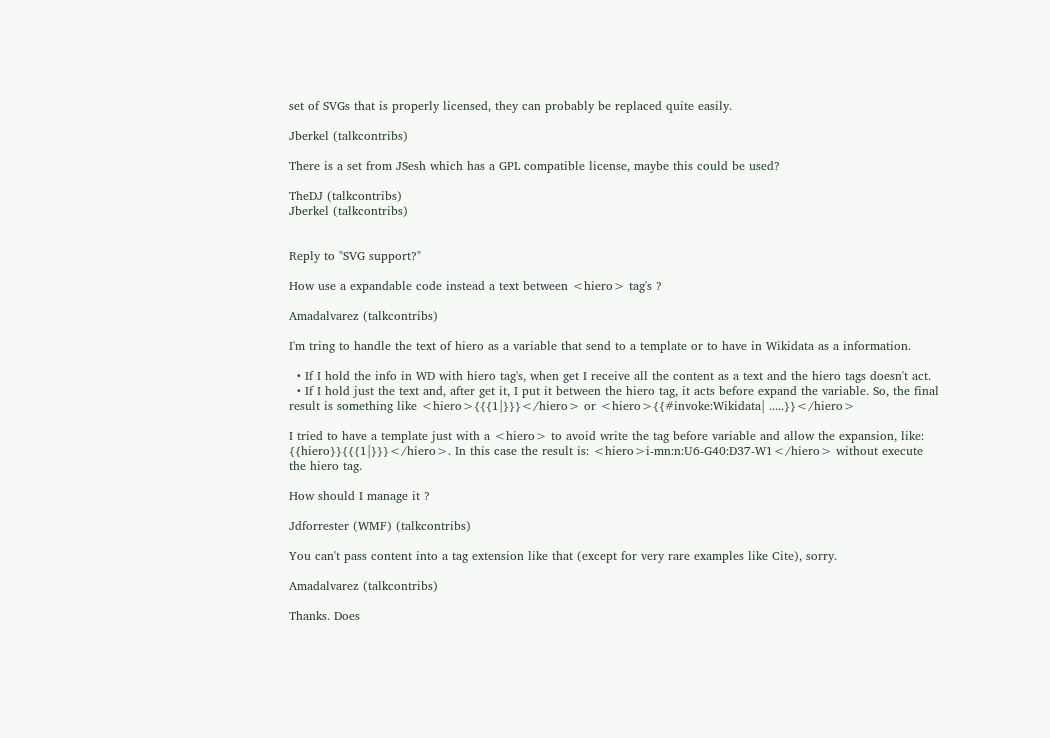set of SVGs that is properly licensed, they can probably be replaced quite easily.

Jberkel (talkcontribs)

There is a set from JSesh which has a GPL compatible license, maybe this could be used?

TheDJ (talkcontribs)
Jberkel (talkcontribs)


Reply to "SVG support?"

How use a expandable code instead a text between <hiero> tag's ?

Amadalvarez (talkcontribs)

I'm tring to handle the text of hiero as a variable that send to a template or to have in Wikidata as a information.

  • If I hold the info in WD with hiero tag's, when get I receive all the content as a text and the hiero tags doesn't act.
  • If I hold just the text and, after get it, I put it between the hiero tag, it acts before expand the variable. So, the final result is something like <hiero>{{{1|}}}</hiero> or <hiero>{{#invoke:Wikidata| .....}}</hiero>

I tried to have a template just with a <hiero> to avoid write the tag before variable and allow the expansion, like: {{hiero}}{{{1|}}}</hiero>. In this case the result is: <hiero>i-mn:n:U6-G40:D37-W1</hiero> without execute the hiero tag.

How should I manage it ?

Jdforrester (WMF) (talkcontribs)

You can't pass content into a tag extension like that (except for very rare examples like Cite), sorry.

Amadalvarez (talkcontribs)

Thanks. Does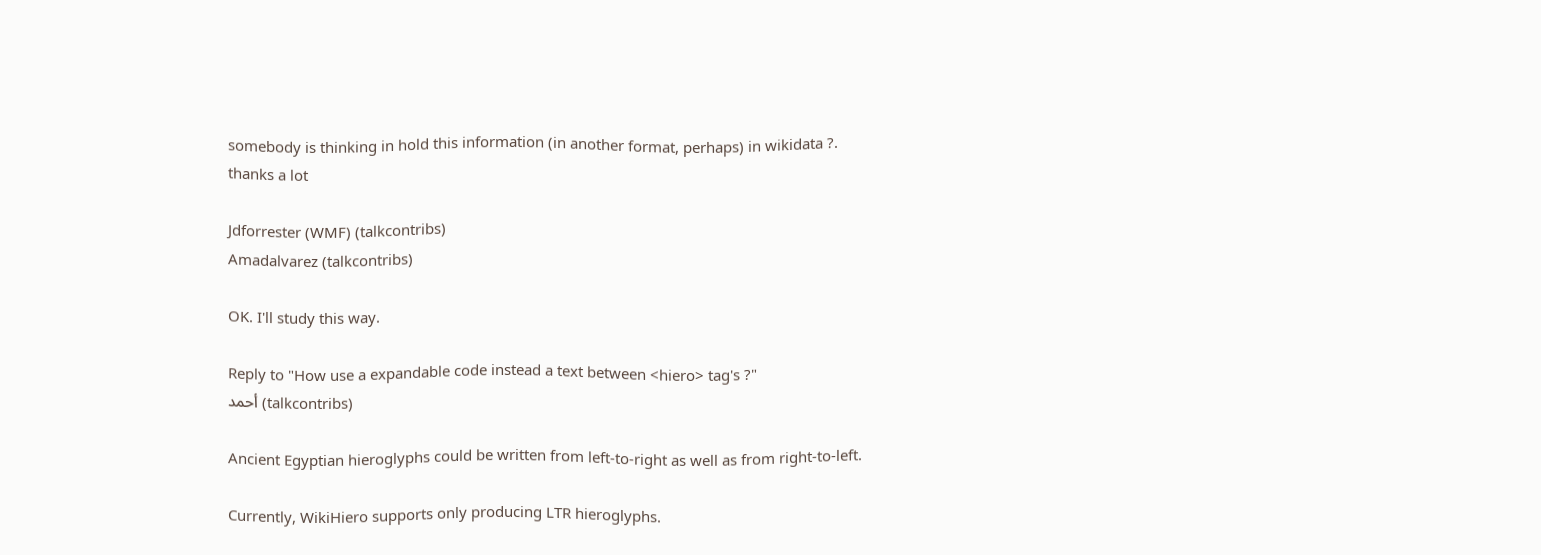somebody is thinking in hold this information (in another format, perhaps) in wikidata ?. thanks a lot

Jdforrester (WMF) (talkcontribs)
Amadalvarez (talkcontribs)

OK. I'll study this way.

Reply to "How use a expandable code instead a text between <hiero> tag's ?"
أحمد (talkcontribs)

Ancient Egyptian hieroglyphs could be written from left-to-right as well as from right-to-left.

Currently, WikiHiero supports only producing LTR hieroglyphs.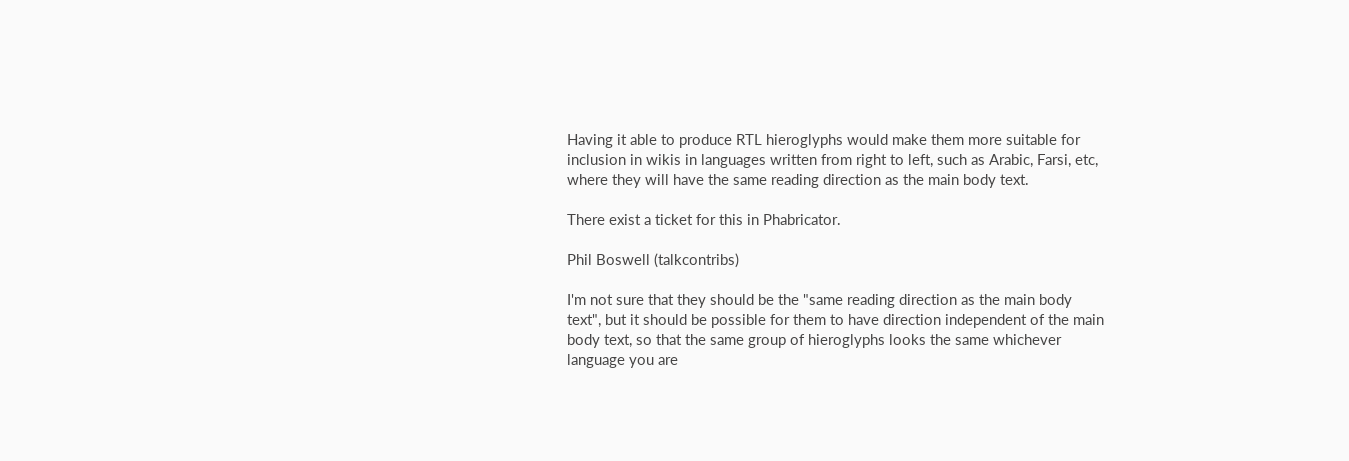Having it able to produce RTL hieroglyphs would make them more suitable for inclusion in wikis in languages written from right to left, such as Arabic, Farsi, etc, where they will have the same reading direction as the main body text.

There exist a ticket for this in Phabricator.

Phil Boswell (talkcontribs)

I'm not sure that they should be the "same reading direction as the main body text", but it should be possible for them to have direction independent of the main body text, so that the same group of hieroglyphs looks the same whichever language you are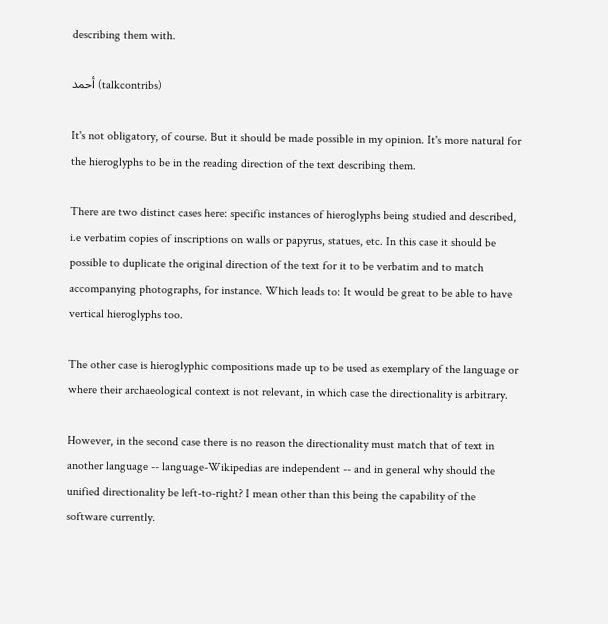describing them with.

أحمد (talkcontribs)

It's not obligatory, of course. But it should be made possible in my opinion. It's more natural for the hieroglyphs to be in the reading direction of the text describing them.

There are two distinct cases here: specific instances of hieroglyphs being studied and described, i.e verbatim copies of inscriptions on walls or papyrus, statues, etc. In this case it should be possible to duplicate the original direction of the text for it to be verbatim and to match accompanying photographs, for instance. Which leads to: It would be great to be able to have vertical hieroglyphs too.

The other case is hieroglyphic compositions made up to be used as exemplary of the language or where their archaeological context is not relevant, in which case the directionality is arbitrary.

However, in the second case there is no reason the directionality must match that of text in another language -- language-Wikipedias are independent -- and in general why should the unified directionality be left-to-right? I mean other than this being the capability of the software currently.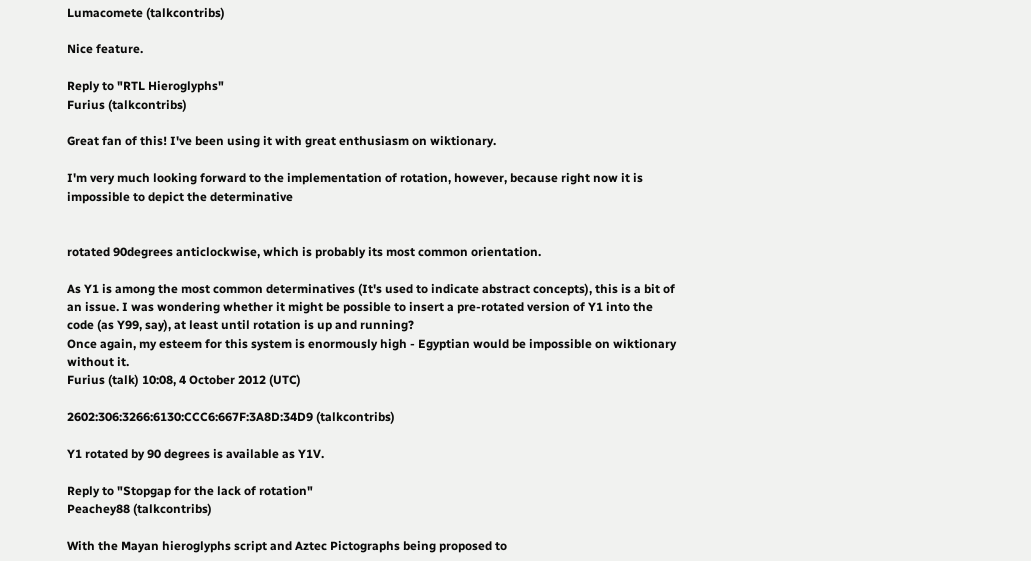Lumacomete (talkcontribs)

Nice feature.

Reply to "RTL Hieroglyphs"
Furius (talkcontribs)

Great fan of this! I've been using it with great enthusiasm on wiktionary.

I'm very much looking forward to the implementation of rotation, however, because right now it is impossible to depict the determinative


rotated 90degrees anticlockwise, which is probably its most common orientation.

As Y1 is among the most common determinatives (It's used to indicate abstract concepts), this is a bit of an issue. I was wondering whether it might be possible to insert a pre-rotated version of Y1 into the code (as Y99, say), at least until rotation is up and running?
Once again, my esteem for this system is enormously high - Egyptian would be impossible on wiktionary without it.
Furius (talk) 10:08, 4 October 2012 (UTC)

2602:306:3266:6130:CCC6:667F:3A8D:34D9 (talkcontribs)

Y1 rotated by 90 degrees is available as Y1V.

Reply to "Stopgap for the lack of rotation"
Peachey88 (talkcontribs)

With the Mayan hieroglyphs script and Aztec Pictographs being proposed to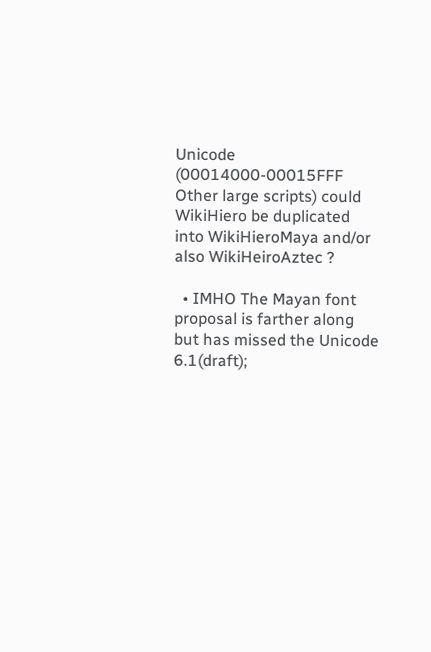Unicode (00014000-00015FFF Other large scripts) could WikiHiero be duplicated into WikiHieroMaya and/or also WikiHeiroAztec ?

  • IMHO The Mayan font proposal is farther along but has missed the Unicode 6.1(draft);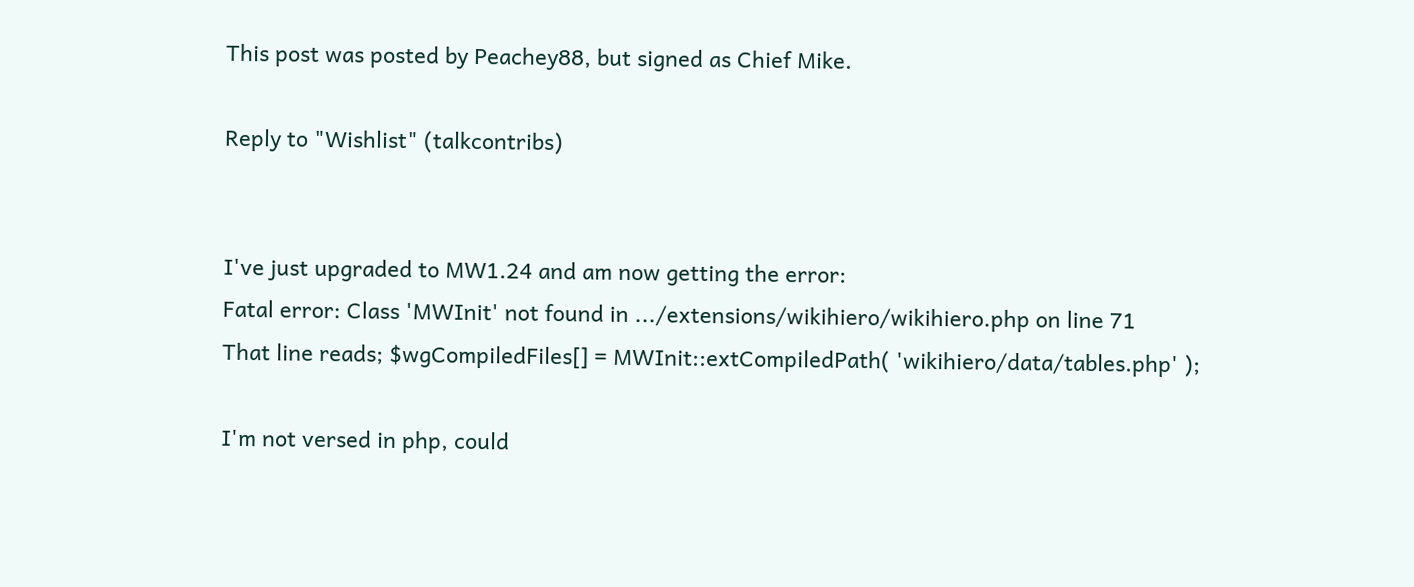This post was posted by Peachey88, but signed as Chief Mike.

Reply to "Wishlist" (talkcontribs)


I've just upgraded to MW1.24 and am now getting the error:
Fatal error: Class 'MWInit' not found in .../extensions/wikihiero/wikihiero.php on line 71
That line reads; $wgCompiledFiles[] = MWInit::extCompiledPath( 'wikihiero/data/tables.php' );

I'm not versed in php, could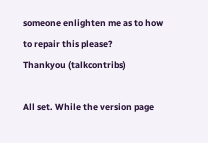someone enlighten me as to how to repair this please?
Thankyou (talkcontribs)

All set. While the version page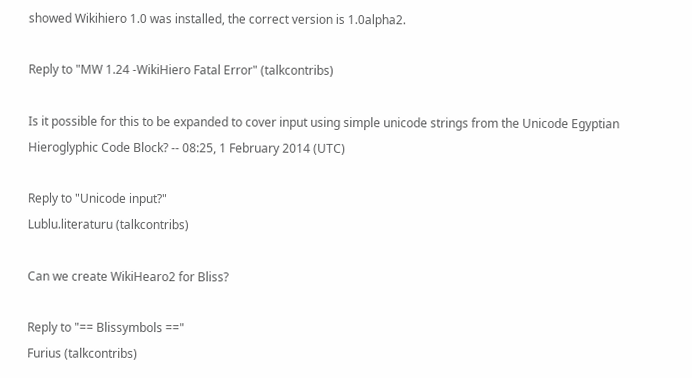showed Wikihiero 1.0 was installed, the correct version is 1.0alpha2.

Reply to "MW 1.24 -WikiHiero Fatal Error" (talkcontribs)

Is it possible for this to be expanded to cover input using simple unicode strings from the Unicode Egyptian Hieroglyphic Code Block? -- 08:25, 1 February 2014 (UTC)

Reply to "Unicode input?"
Lublu.literaturu (talkcontribs)

Can we create WikiHearo2 for Bliss?

Reply to "== Blissymbols =="
Furius (talkcontribs)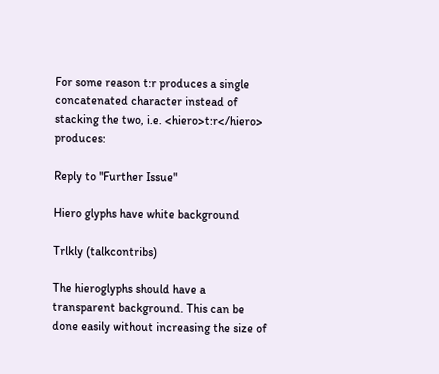For some reason t:r produces a single concatenated character instead of stacking the two, i.e. <hiero>t:r</hiero> produces:

Reply to "Further Issue"

Hiero glyphs have white background

Trlkly (talkcontribs)

The hieroglyphs should have a transparent background. This can be done easily without increasing the size of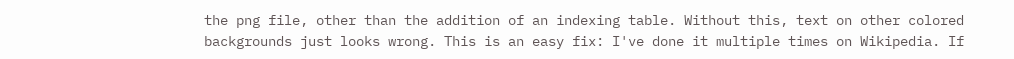the png file, other than the addition of an indexing table. Without this, text on other colored backgrounds just looks wrong. This is an easy fix: I've done it multiple times on Wikipedia. If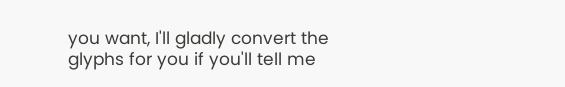you want, I'll gladly convert the glyphs for you if you'll tell me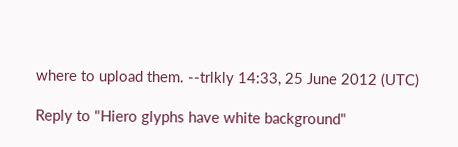where to upload them. --trlkly 14:33, 25 June 2012 (UTC)

Reply to "Hiero glyphs have white background"